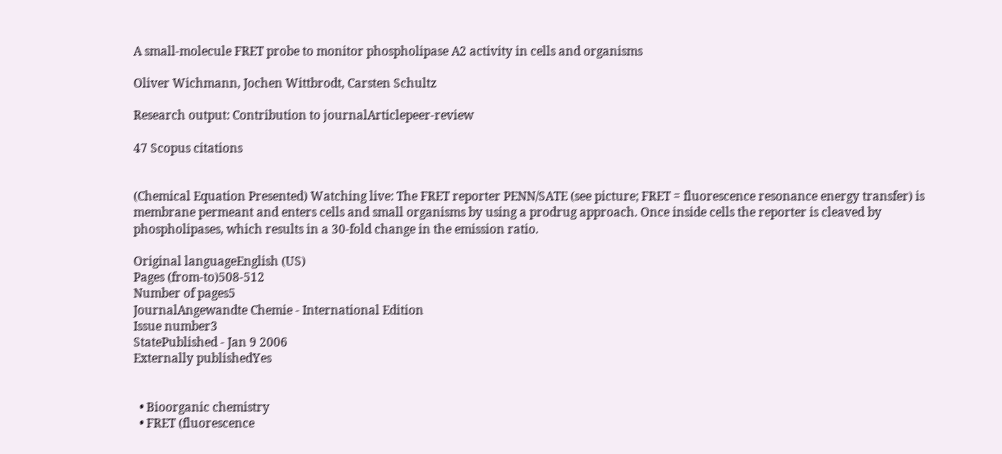A small-molecule FRET probe to monitor phospholipase A2 activity in cells and organisms

Oliver Wichmann, Jochen Wittbrodt, Carsten Schultz

Research output: Contribution to journalArticlepeer-review

47 Scopus citations


(Chemical Equation Presented) Watching live: The FRET reporter PENN/SATE (see picture; FRET = fluorescence resonance energy transfer) is membrane permeant and enters cells and small organisms by using a prodrug approach. Once inside cells the reporter is cleaved by phospholipases, which results in a 30-fold change in the emission ratio.

Original languageEnglish (US)
Pages (from-to)508-512
Number of pages5
JournalAngewandte Chemie - International Edition
Issue number3
StatePublished - Jan 9 2006
Externally publishedYes


  • Bioorganic chemistry
  • FRET (fluorescence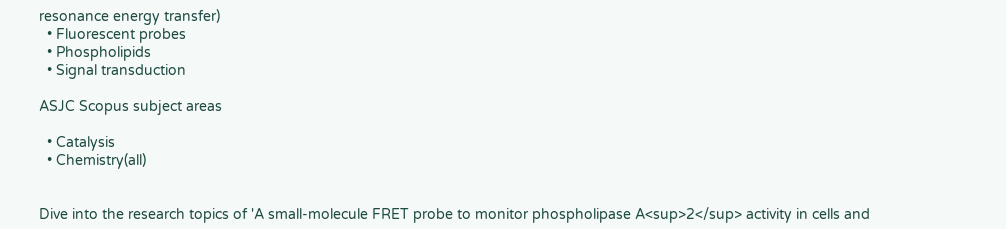resonance energy transfer)
  • Fluorescent probes
  • Phospholipids
  • Signal transduction

ASJC Scopus subject areas

  • Catalysis
  • Chemistry(all)


Dive into the research topics of 'A small-molecule FRET probe to monitor phospholipase A<sup>2</sup> activity in cells and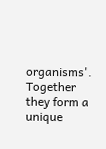organisms'. Together they form a unique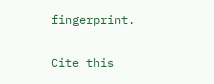fingerprint.

Cite this